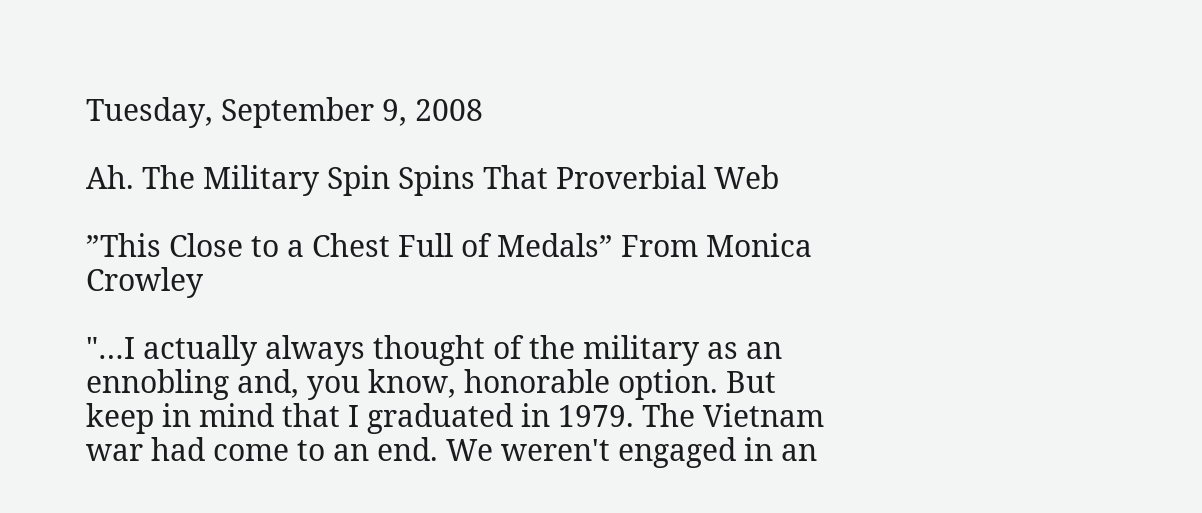Tuesday, September 9, 2008

Ah. The Military Spin Spins That Proverbial Web

”This Close to a Chest Full of Medals” From Monica Crowley

"…I actually always thought of the military as an ennobling and, you know, honorable option. But keep in mind that I graduated in 1979. The Vietnam war had come to an end. We weren't engaged in an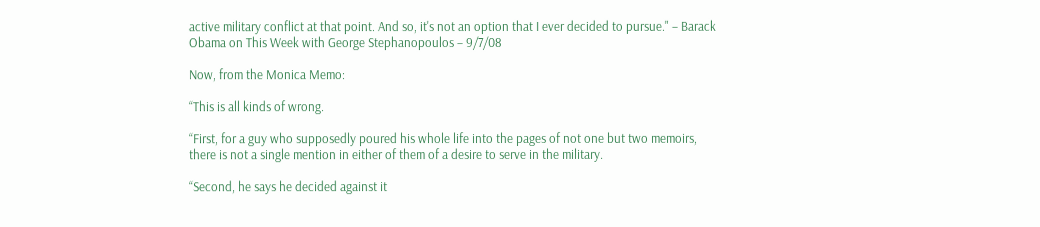active military conflict at that point. And so, it's not an option that I ever decided to pursue." – Barack Obama on This Week with George Stephanopoulos – 9/7/08

Now, from the Monica Memo:

“This is all kinds of wrong.

“First, for a guy who supposedly poured his whole life into the pages of not one but two memoirs, there is not a single mention in either of them of a desire to serve in the military.

“Second, he says he decided against it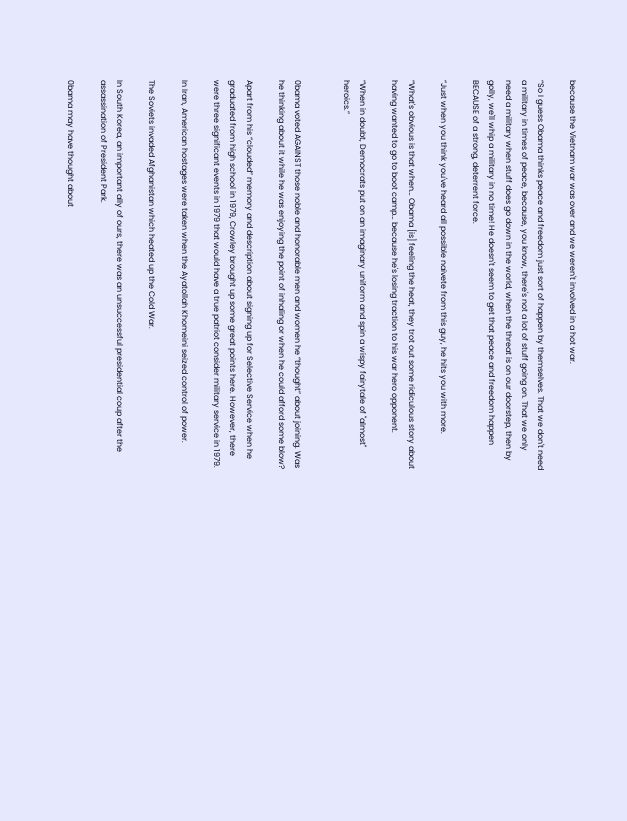because the Vietnam war was over and we weren't involved in a hot war.

“So I guess Obama thinks peace and freedom just sort of happen by themselves. That we don't need a military in times of peace, because, you know, there's not a lot of stuff going on. That we only need a military when stuff does go down in the world, when the threat is on our doorstep, then by golly, we'll whip a military in no time! He doesn't seem to get that peace and freedom happen BECAUSE of a strong, deterrent force.

“Just when you think you've heard all possible naivete from this guy, he hits you with more.

“What's obvious is that when… Obama [is] feeling the heat, they trot out some ridiculous story about having wanted to go to boot camp… because he's losing traction to his war hero opponent.

“When in doubt, Democrats put on an imaginary uniform and spin a wispy fairytale of "almost" heroics.”


0bama voted AGAINST those noble and honorable men and women he “thought” about joining. Was he thinking about it while he was enjoying the point of inhaling or when he could afford some blow?

Apart from his “clouded” memory and description about signing up for Selective Service when he graduated from high school in 1979, Crowley brought up some great points here. However, there were three significant events in 1979 that would have a true patriot consider military service in 1979.

In Iran, American hostages were taken when the Ayatollah Khomeini seized control of power.

The Soviets invaded Afghanistan which heated up the Cold War.

In South Korea, an important ally of ours, there was an unsuccessful presidential coup after the assassination of President Park.

0bama may have thought about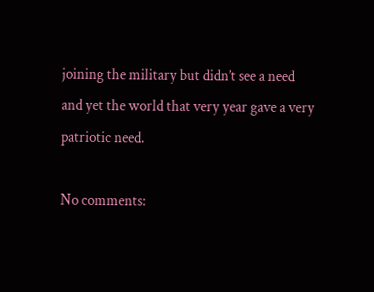joining the military but didn’t see a need and yet the world that very year gave a very patriotic need.

No comments: